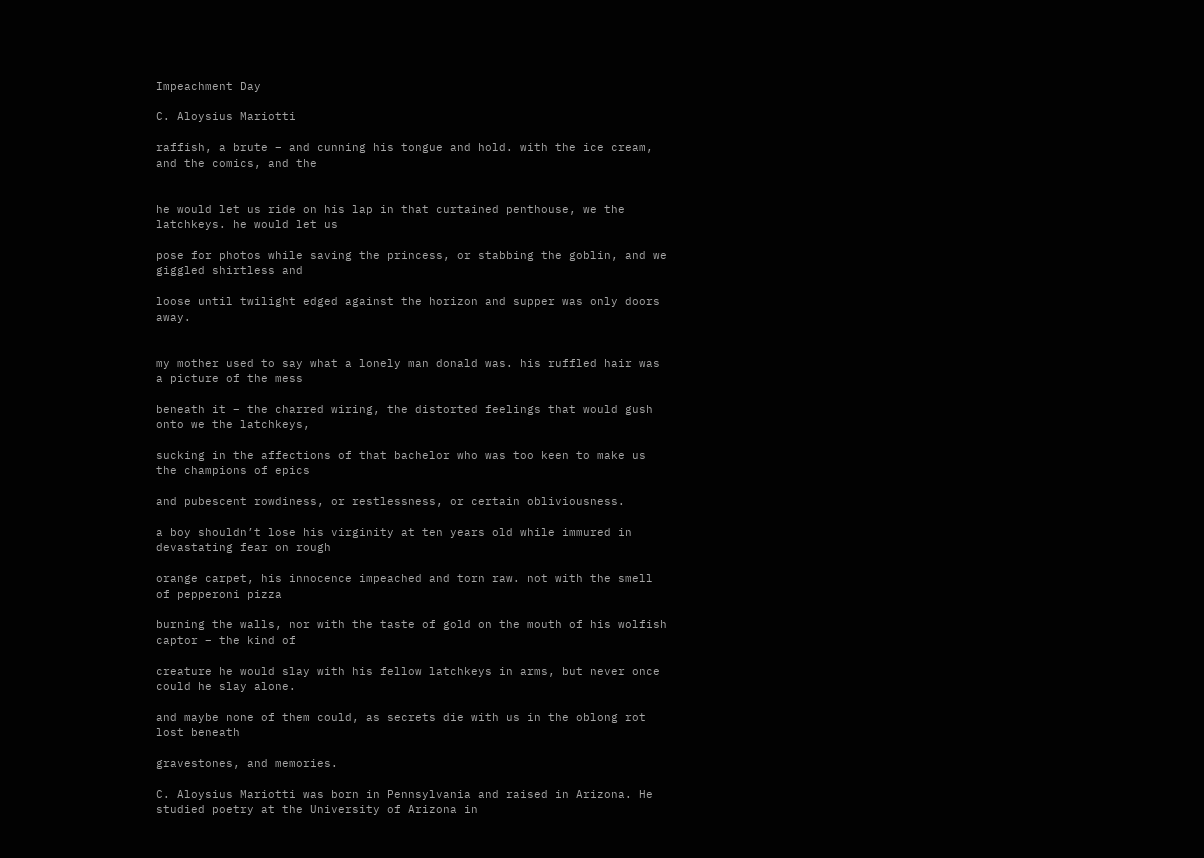Impeachment Day

C. Aloysius Mariotti

raffish, a brute – and cunning his tongue and hold. with the ice cream, and the comics, and the


he would let us ride on his lap in that curtained penthouse, we the latchkeys. he would let us

pose for photos while saving the princess, or stabbing the goblin, and we giggled shirtless and

loose until twilight edged against the horizon and supper was only doors away.


my mother used to say what a lonely man donald was. his ruffled hair was a picture of the mess

beneath it – the charred wiring, the distorted feelings that would gush onto we the latchkeys,

sucking in the affections of that bachelor who was too keen to make us the champions of epics

and pubescent rowdiness, or restlessness, or certain obliviousness.

a boy shouldn’t lose his virginity at ten years old while immured in devastating fear on rough

orange carpet, his innocence impeached and torn raw. not with the smell of pepperoni pizza

burning the walls, nor with the taste of gold on the mouth of his wolfish captor – the kind of

creature he would slay with his fellow latchkeys in arms, but never once could he slay alone.

and maybe none of them could, as secrets die with us in the oblong rot lost beneath

gravestones, and memories.

C. Aloysius Mariotti was born in Pennsylvania and raised in Arizona. He studied poetry at the University of Arizona in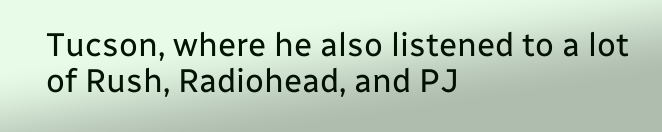Tucson, where he also listened to a lot of Rush, Radiohead, and PJ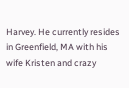Harvey. He currently resides in Greenfield, MA with his wife Kristen and crazy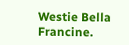Westie Bella Francine.